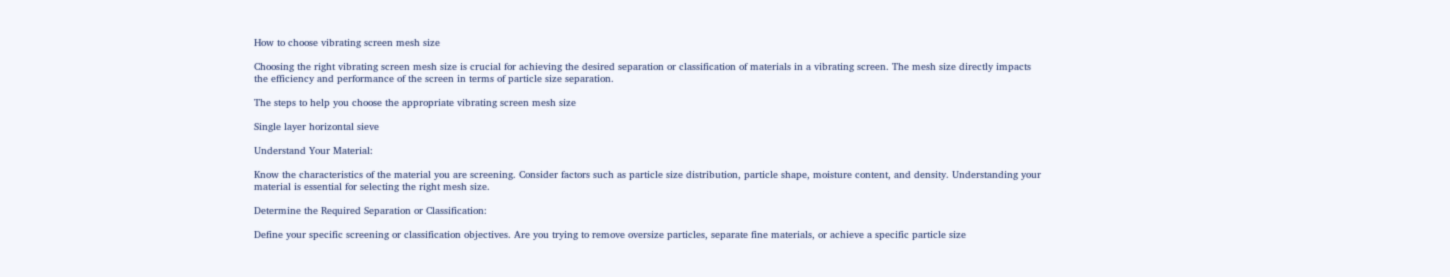How to choose vibrating screen mesh size

Choosing the right vibrating screen mesh size is crucial for achieving the desired separation or classification of materials in a vibrating screen. The mesh size directly impacts the efficiency and performance of the screen in terms of particle size separation.

The steps to help you choose the appropriate vibrating screen mesh size

Single layer horizontal sieve

Understand Your Material:

Know the characteristics of the material you are screening. Consider factors such as particle size distribution, particle shape, moisture content, and density. Understanding your material is essential for selecting the right mesh size.

Determine the Required Separation or Classification:

Define your specific screening or classification objectives. Are you trying to remove oversize particles, separate fine materials, or achieve a specific particle size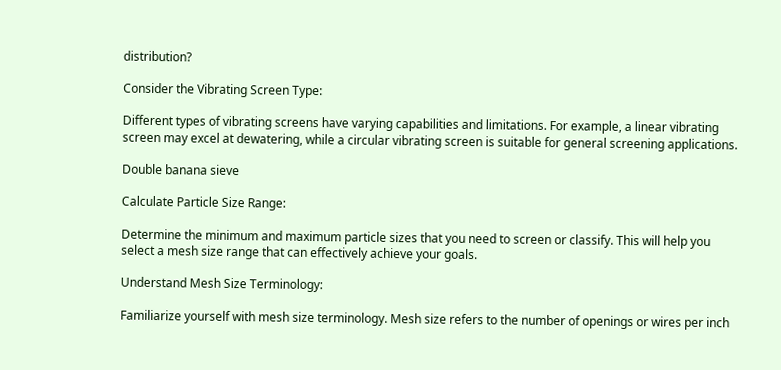distribution?

Consider the Vibrating Screen Type:

Different types of vibrating screens have varying capabilities and limitations. For example, a linear vibrating screen may excel at dewatering, while a circular vibrating screen is suitable for general screening applications.

Double banana sieve

Calculate Particle Size Range:

Determine the minimum and maximum particle sizes that you need to screen or classify. This will help you select a mesh size range that can effectively achieve your goals.

Understand Mesh Size Terminology:

Familiarize yourself with mesh size terminology. Mesh size refers to the number of openings or wires per inch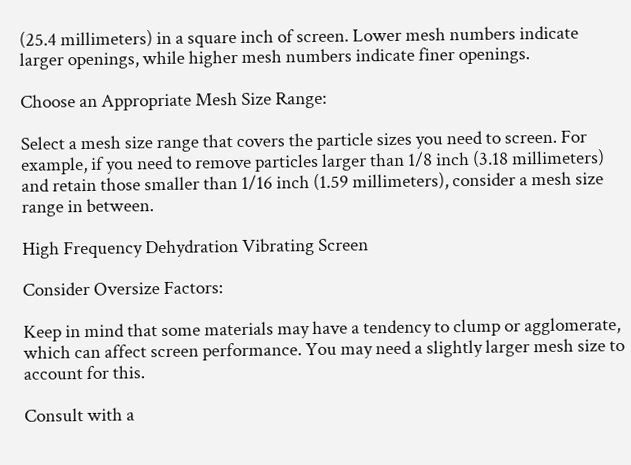(25.4 millimeters) in a square inch of screen. Lower mesh numbers indicate larger openings, while higher mesh numbers indicate finer openings.

Choose an Appropriate Mesh Size Range:

Select a mesh size range that covers the particle sizes you need to screen. For example, if you need to remove particles larger than 1/8 inch (3.18 millimeters) and retain those smaller than 1/16 inch (1.59 millimeters), consider a mesh size range in between.

High Frequency Dehydration Vibrating Screen

Consider Oversize Factors:

Keep in mind that some materials may have a tendency to clump or agglomerate, which can affect screen performance. You may need a slightly larger mesh size to account for this.

Consult with a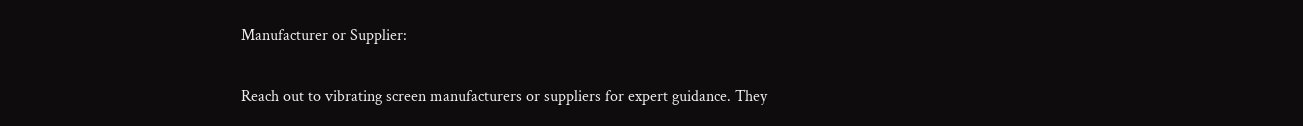Manufacturer or Supplier:

Reach out to vibrating screen manufacturers or suppliers for expert guidance. They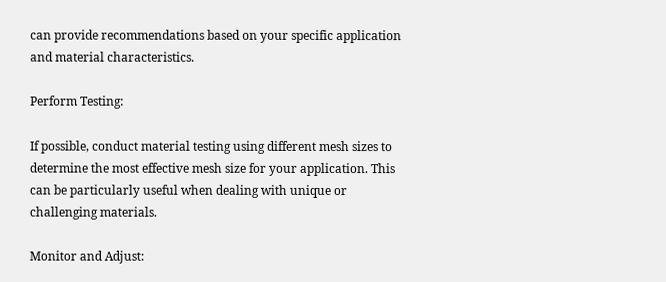can provide recommendations based on your specific application and material characteristics.

Perform Testing:

If possible, conduct material testing using different mesh sizes to determine the most effective mesh size for your application. This can be particularly useful when dealing with unique or challenging materials.

Monitor and Adjust: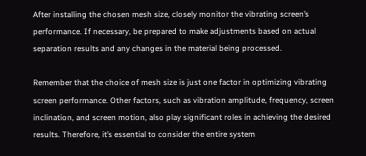After installing the chosen mesh size, closely monitor the vibrating screen’s performance. If necessary, be prepared to make adjustments based on actual separation results and any changes in the material being processed.

Remember that the choice of mesh size is just one factor in optimizing vibrating screen performance. Other factors, such as vibration amplitude, frequency, screen inclination, and screen motion, also play significant roles in achieving the desired results. Therefore, it’s essential to consider the entire system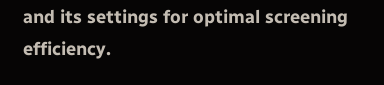and its settings for optimal screening efficiency.